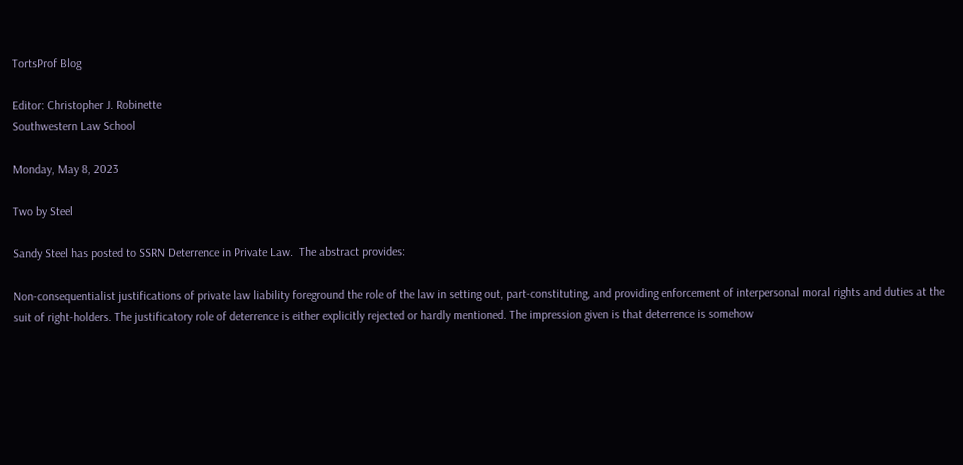TortsProf Blog

Editor: Christopher J. Robinette
Southwestern Law School

Monday, May 8, 2023

Two by Steel

Sandy Steel has posted to SSRN Deterrence in Private Law.  The abstract provides:

Non-consequentialist justifications of private law liability foreground the role of the law in setting out, part-constituting, and providing enforcement of interpersonal moral rights and duties at the suit of right-holders. The justificatory role of deterrence is either explicitly rejected or hardly mentioned. The impression given is that deterrence is somehow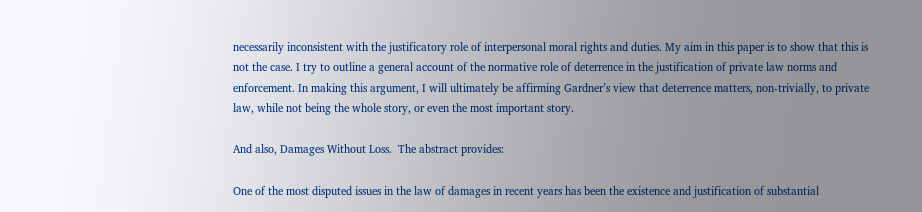necessarily inconsistent with the justificatory role of interpersonal moral rights and duties. My aim in this paper is to show that this is not the case. I try to outline a general account of the normative role of deterrence in the justification of private law norms and enforcement. In making this argument, I will ultimately be affirming Gardner’s view that deterrence matters, non-trivially, to private law, while not being the whole story, or even the most important story.

And also, Damages Without Loss.  The abstract provides:

One of the most disputed issues in the law of damages in recent years has been the existence and justification of substantial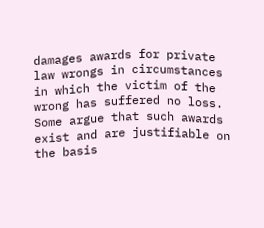damages awards for private law wrongs in circumstances in which the victim of the wrong has suffered no loss. Some argue that such awards exist and are justifiable on the basis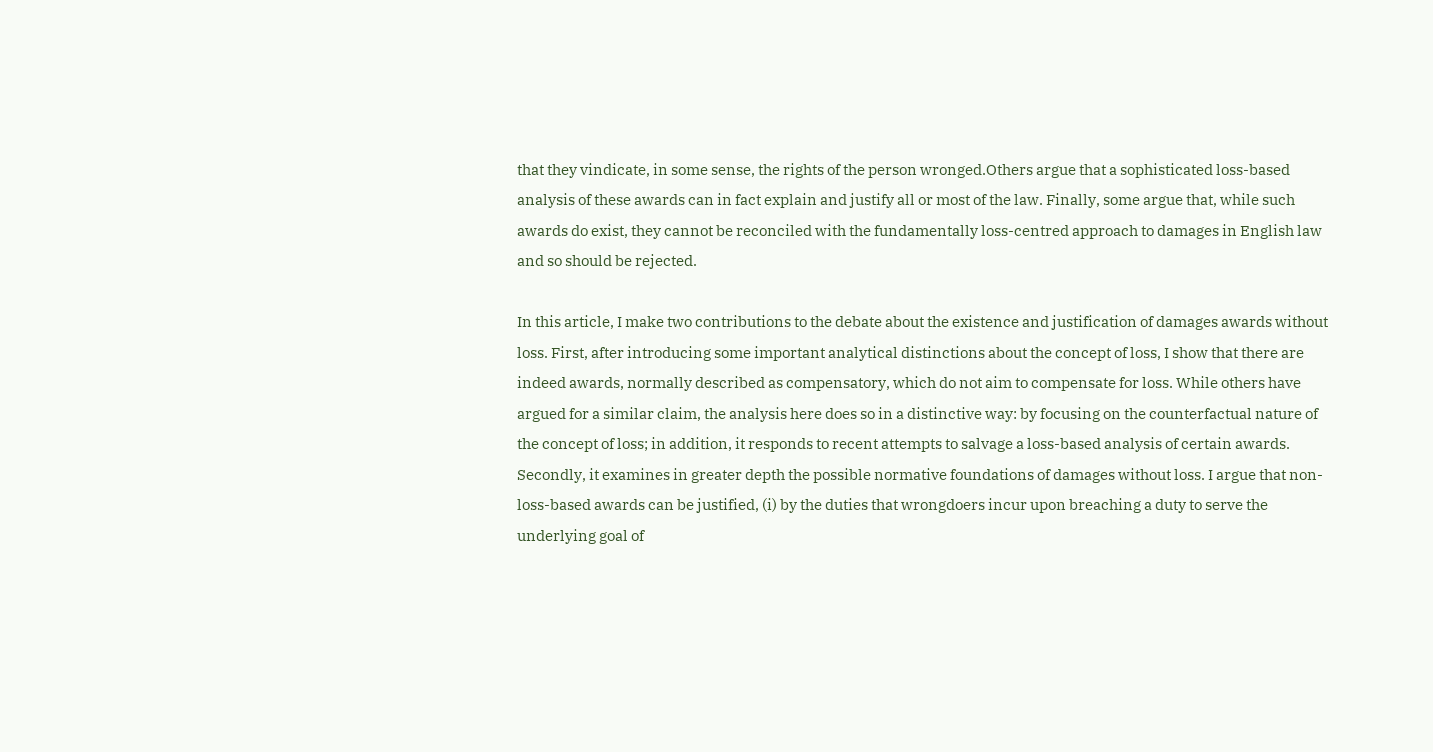that they vindicate, in some sense, the rights of the person wronged.Others argue that a sophisticated loss-based analysis of these awards can in fact explain and justify all or most of the law. Finally, some argue that, while such awards do exist, they cannot be reconciled with the fundamentally loss-centred approach to damages in English law and so should be rejected.

In this article, I make two contributions to the debate about the existence and justification of damages awards without loss. First, after introducing some important analytical distinctions about the concept of loss, I show that there are indeed awards, normally described as compensatory, which do not aim to compensate for loss. While others have argued for a similar claim, the analysis here does so in a distinctive way: by focusing on the counterfactual nature of the concept of loss; in addition, it responds to recent attempts to salvage a loss-based analysis of certain awards. Secondly, it examines in greater depth the possible normative foundations of damages without loss. I argue that non-loss-based awards can be justified, (i) by the duties that wrongdoers incur upon breaching a duty to serve the underlying goal of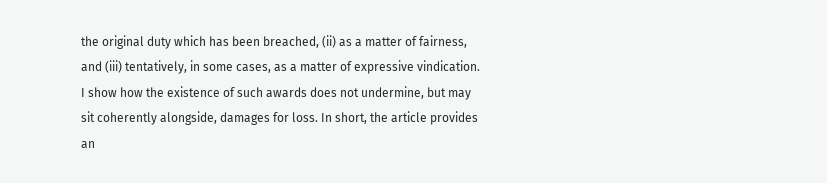the original duty which has been breached, (ii) as a matter of fairness, and (iii) tentatively, in some cases, as a matter of expressive vindication. I show how the existence of such awards does not undermine, but may sit coherently alongside, damages for loss. In short, the article provides an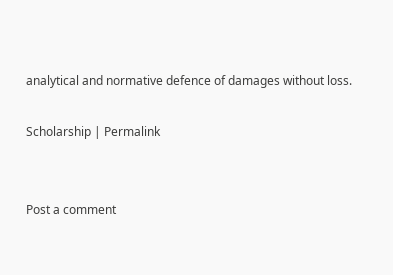analytical and normative defence of damages without loss.

Scholarship | Permalink


Post a comment